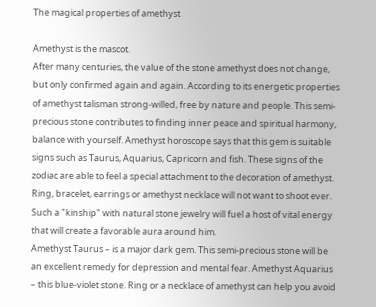The magical properties of amethyst

Amethyst is the mascot.
After many centuries, the value of the stone amethyst does not change, but only confirmed again and again. According to its energetic properties of amethyst talisman strong-willed, free by nature and people. This semi-precious stone contributes to finding inner peace and spiritual harmony, balance with yourself. Amethyst horoscope says that this gem is suitable signs such as Taurus, Aquarius, Capricorn and fish. These signs of the zodiac are able to feel a special attachment to the decoration of amethyst. Ring, bracelet, earrings or amethyst necklace will not want to shoot ever. Such a "kinship" with natural stone jewelry will fuel a host of vital energy that will create a favorable aura around him.
Amethyst Taurus – is a major dark gem. This semi-precious stone will be an excellent remedy for depression and mental fear. Amethyst Aquarius – this blue-violet stone. Ring or a necklace of amethyst can help you avoid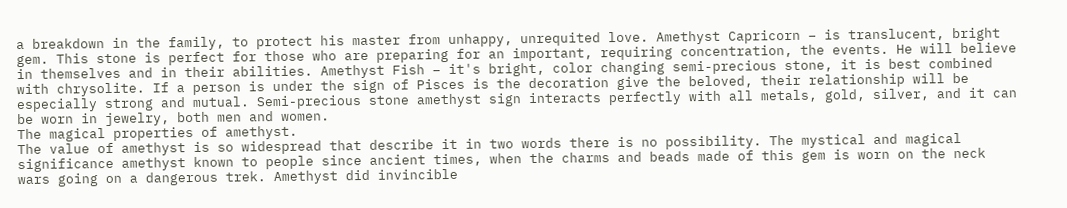a breakdown in the family, to protect his master from unhappy, unrequited love. Amethyst Capricorn – is translucent, bright gem. This stone is perfect for those who are preparing for an important, requiring concentration, the events. He will believe in themselves and in their abilities. Amethyst Fish – it's bright, color changing semi-precious stone, it is best combined with chrysolite. If a person is under the sign of Pisces is the decoration give the beloved, their relationship will be especially strong and mutual. Semi-precious stone amethyst sign interacts perfectly with all metals, gold, silver, and it can be worn in jewelry, both men and women.
The magical properties of amethyst.
The value of amethyst is so widespread that describe it in two words there is no possibility. The mystical and magical significance amethyst known to people since ancient times, when the charms and beads made of this gem is worn on the neck wars going on a dangerous trek. Amethyst did invincible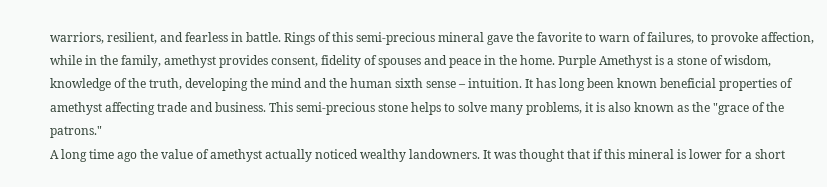warriors, resilient, and fearless in battle. Rings of this semi-precious mineral gave the favorite to warn of failures, to provoke affection, while in the family, amethyst provides consent, fidelity of spouses and peace in the home. Purple Amethyst is a stone of wisdom, knowledge of the truth, developing the mind and the human sixth sense – intuition. It has long been known beneficial properties of amethyst affecting trade and business. This semi-precious stone helps to solve many problems, it is also known as the "grace of the patrons."
A long time ago the value of amethyst actually noticed wealthy landowners. It was thought that if this mineral is lower for a short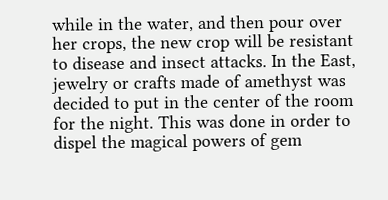while in the water, and then pour over her crops, the new crop will be resistant to disease and insect attacks. In the East, jewelry or crafts made of amethyst was decided to put in the center of the room for the night. This was done in order to dispel the magical powers of gem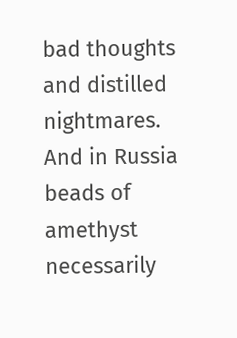bad thoughts and distilled nightmares. And in Russia beads of amethyst necessarily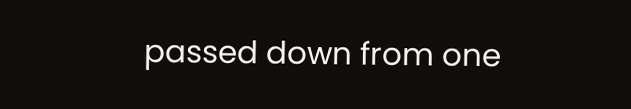passed down from one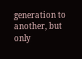generation to another, but only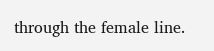through the female line.